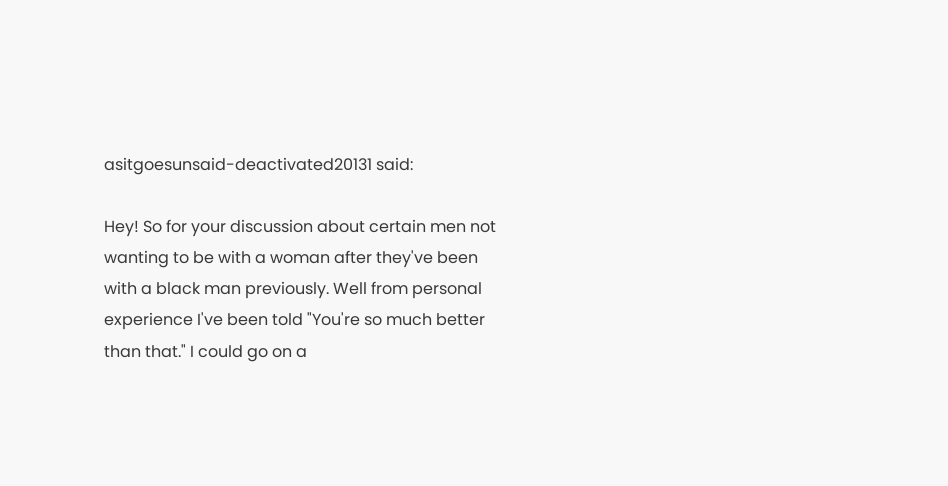asitgoesunsaid-deactivated20131 said:

Hey! So for your discussion about certain men not wanting to be with a woman after they've been with a black man previously. Well from personal experience I've been told "You're so much better than that." I could go on a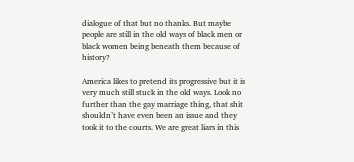dialogue of that but no thanks. But maybe people are still in the old ways of black men or black women being beneath them because of history?

America likes to pretend its progressive but it is very much still stuck in the old ways. Look no further than the gay marriage thing, that shit shouldn’t have even been an issue and they took it to the courts. We are great liars in this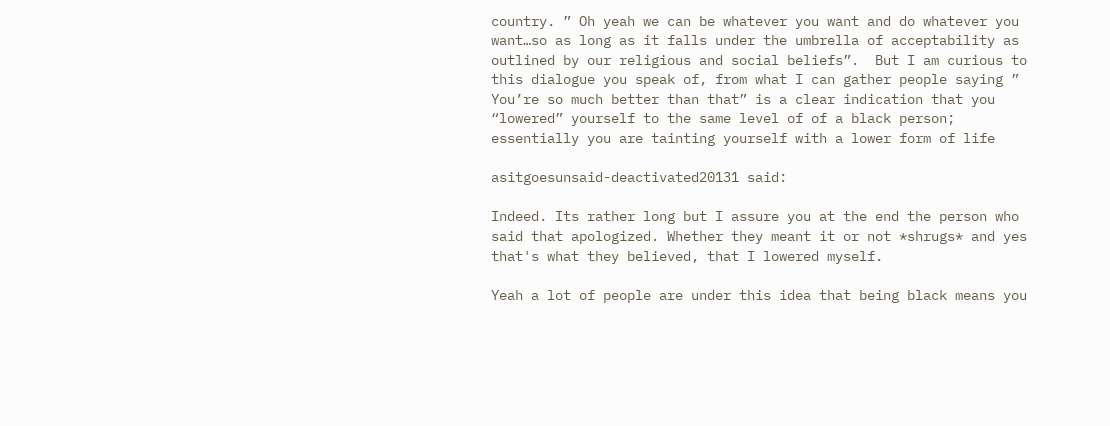country. ” Oh yeah we can be whatever you want and do whatever you want…so as long as it falls under the umbrella of acceptability as outlined by our religious and social beliefs”.  But I am curious to this dialogue you speak of, from what I can gather people saying ” You’re so much better than that” is a clear indication that you “lowered” yourself to the same level of of a black person; essentially you are tainting yourself with a lower form of life

asitgoesunsaid-deactivated20131 said:

Indeed. Its rather long but I assure you at the end the person who said that apologized. Whether they meant it or not *shrugs* and yes that's what they believed, that I lowered myself.

Yeah a lot of people are under this idea that being black means you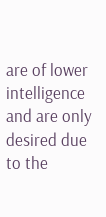are of lower intelligence and are only desired due to the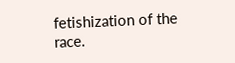fetishization of the race.